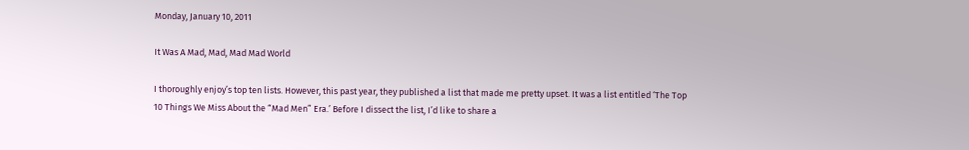Monday, January 10, 2011

It Was A Mad, Mad, Mad Mad World

I thoroughly enjoy’s top ten lists. However, this past year, they published a list that made me pretty upset. It was a list entitled ‘The Top 10 Things We Miss About the “Mad Men” Era.’ Before I dissect the list, I’d like to share a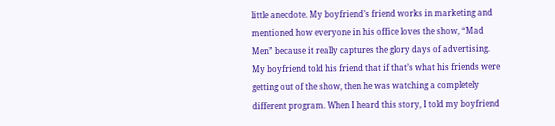little anecdote. My boyfriend’s friend works in marketing and mentioned how everyone in his office loves the show, “Mad Men” because it really captures the glory days of advertising. My boyfriend told his friend that if that’s what his friends were getting out of the show, then he was watching a completely different program. When I heard this story, I told my boyfriend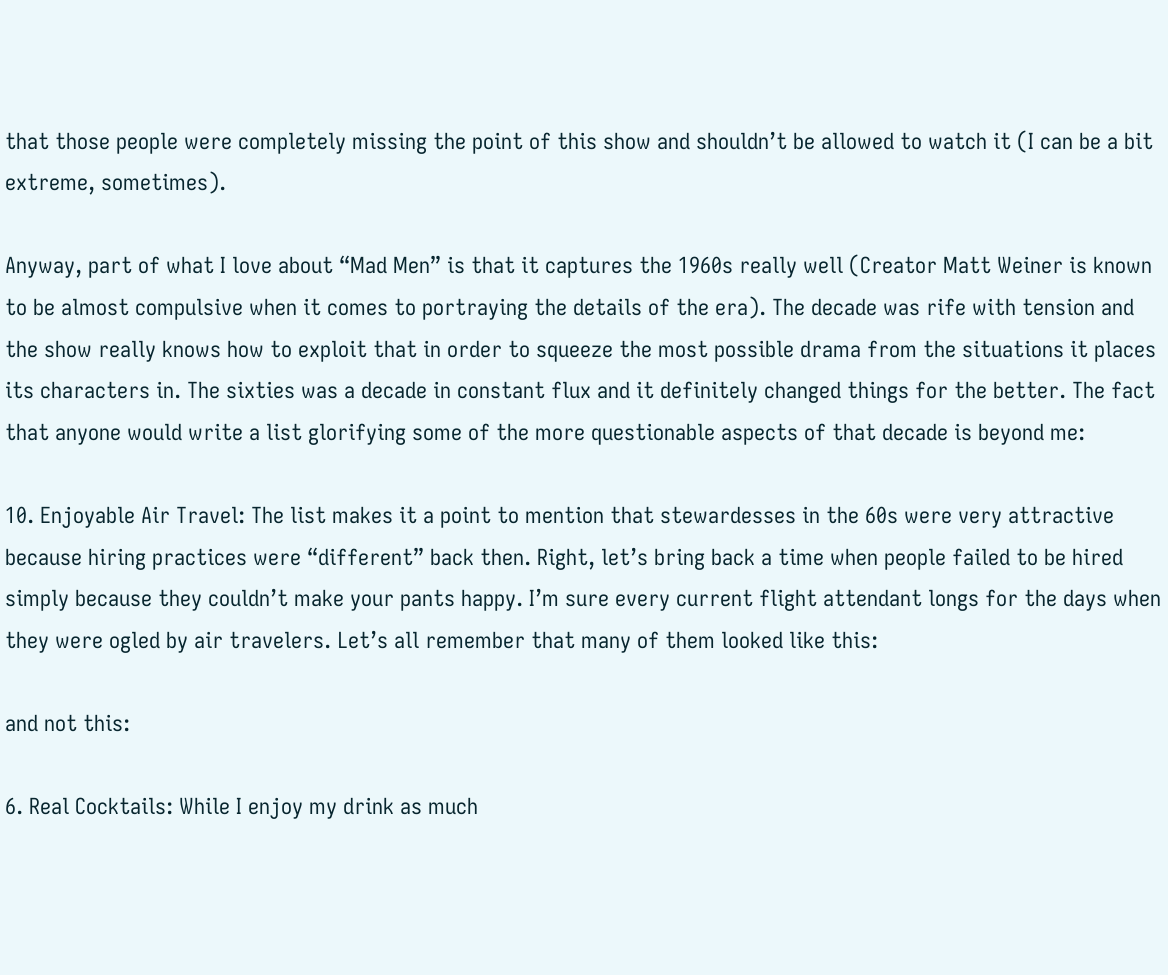that those people were completely missing the point of this show and shouldn’t be allowed to watch it (I can be a bit extreme, sometimes).

Anyway, part of what I love about “Mad Men” is that it captures the 1960s really well (Creator Matt Weiner is known to be almost compulsive when it comes to portraying the details of the era). The decade was rife with tension and the show really knows how to exploit that in order to squeeze the most possible drama from the situations it places its characters in. The sixties was a decade in constant flux and it definitely changed things for the better. The fact that anyone would write a list glorifying some of the more questionable aspects of that decade is beyond me:

10. Enjoyable Air Travel: The list makes it a point to mention that stewardesses in the 60s were very attractive because hiring practices were “different” back then. Right, let’s bring back a time when people failed to be hired simply because they couldn’t make your pants happy. I’m sure every current flight attendant longs for the days when they were ogled by air travelers. Let’s all remember that many of them looked like this:

and not this:

6. Real Cocktails: While I enjoy my drink as much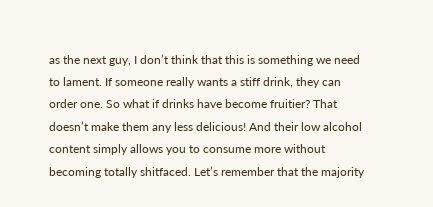as the next guy, I don’t think that this is something we need to lament. If someone really wants a stiff drink, they can order one. So what if drinks have become fruitier? That doesn’t make them any less delicious! And their low alcohol content simply allows you to consume more without becoming totally shitfaced. Let’s remember that the majority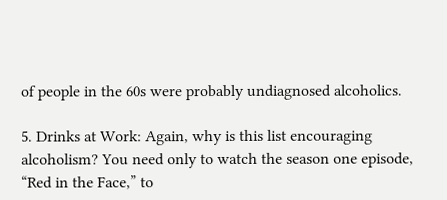of people in the 60s were probably undiagnosed alcoholics.

5. Drinks at Work: Again, why is this list encouraging alcoholism? You need only to watch the season one episode, “Red in the Face,” to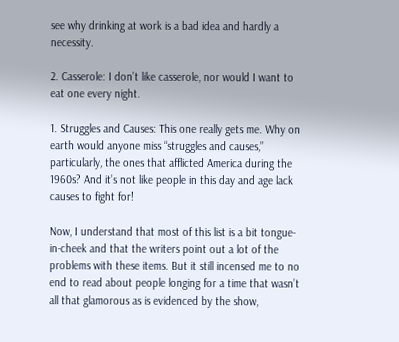see why drinking at work is a bad idea and hardly a necessity.

2. Casserole: I don’t like casserole, nor would I want to eat one every night.

1. Struggles and Causes: This one really gets me. Why on earth would anyone miss “struggles and causes,” particularly, the ones that afflicted America during the 1960s? And it’s not like people in this day and age lack causes to fight for!

Now, I understand that most of this list is a bit tongue-in-cheek and that the writers point out a lot of the problems with these items. But it still incensed me to no end to read about people longing for a time that wasn’t all that glamorous as is evidenced by the show,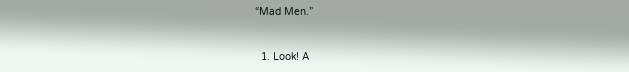“Mad Men.”


  1. Look! A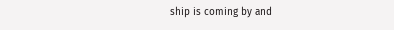ship is coming by and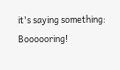it's saying something: Boooooring!